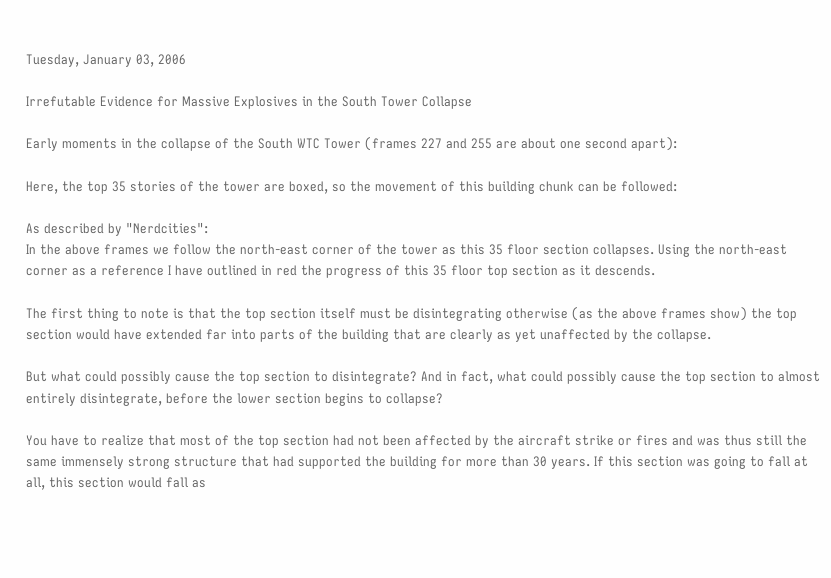Tuesday, January 03, 2006

Irrefutable Evidence for Massive Explosives in the South Tower Collapse

Early moments in the collapse of the South WTC Tower (frames 227 and 255 are about one second apart):

Here, the top 35 stories of the tower are boxed, so the movement of this building chunk can be followed:

As described by "Nerdcities":
In the above frames we follow the north-east corner of the tower as this 35 floor section collapses. Using the north-east corner as a reference I have outlined in red the progress of this 35 floor top section as it descends.

The first thing to note is that the top section itself must be disintegrating otherwise (as the above frames show) the top section would have extended far into parts of the building that are clearly as yet unaffected by the collapse.

But what could possibly cause the top section to disintegrate? And in fact, what could possibly cause the top section to almost entirely disintegrate, before the lower section begins to collapse?

You have to realize that most of the top section had not been affected by the aircraft strike or fires and was thus still the same immensely strong structure that had supported the building for more than 30 years. If this section was going to fall at all, this section would fall as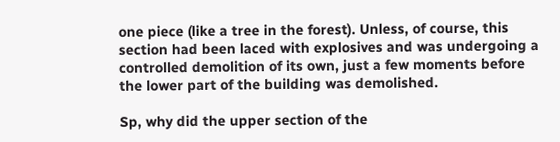one piece (like a tree in the forest). Unless, of course, this section had been laced with explosives and was undergoing a controlled demolition of its own, just a few moments before the lower part of the building was demolished.

Sp, why did the upper section of the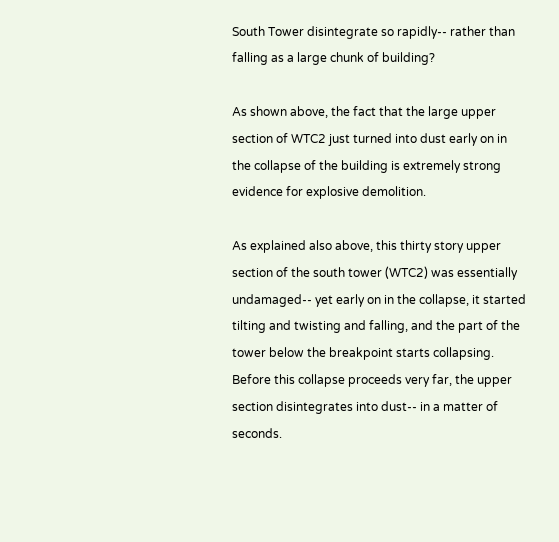South Tower disintegrate so rapidly-- rather than falling as a large chunk of building?

As shown above, the fact that the large upper section of WTC2 just turned into dust early on in the collapse of the building is extremely strong evidence for explosive demolition.

As explained also above, this thirty story upper section of the south tower (WTC2) was essentially undamaged-- yet early on in the collapse, it started tilting and twisting and falling, and the part of the tower below the breakpoint starts collapsing. Before this collapse proceeds very far, the upper section disintegrates into dust-- in a matter of seconds.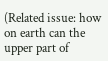(Related issue: how on earth can the upper part of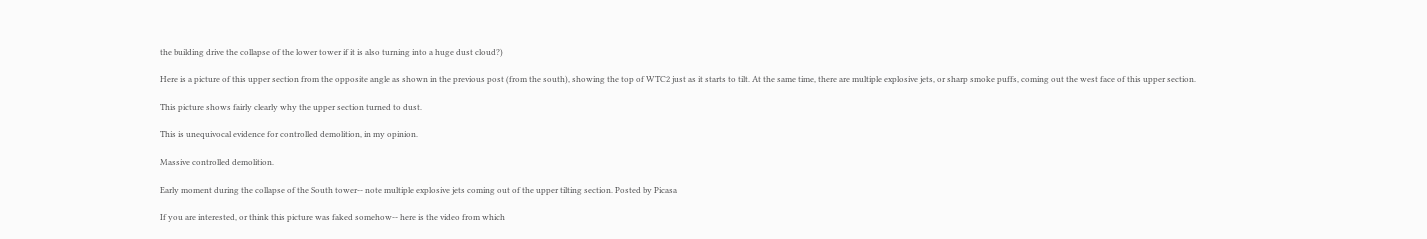the building drive the collapse of the lower tower if it is also turning into a huge dust cloud?)

Here is a picture of this upper section from the opposite angle as shown in the previous post (from the south), showing the top of WTC2 just as it starts to tilt. At the same time, there are multiple explosive jets, or sharp smoke puffs, coming out the west face of this upper section.

This picture shows fairly clearly why the upper section turned to dust.

This is unequivocal evidence for controlled demolition, in my opinion.

Massive controlled demolition.

Early moment during the collapse of the South tower-- note multiple explosive jets coming out of the upper tilting section. Posted by Picasa

If you are interested, or think this picture was faked somehow-- here is the video from which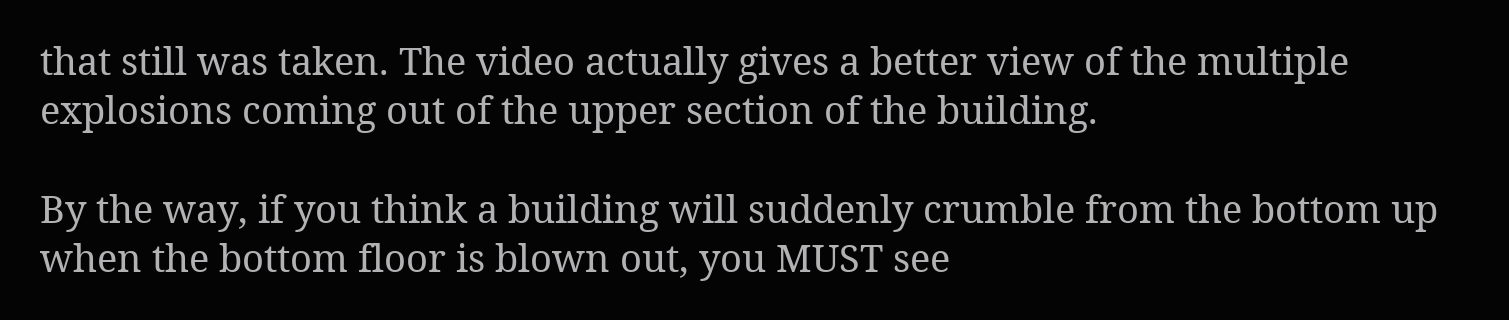that still was taken. The video actually gives a better view of the multiple explosions coming out of the upper section of the building.

By the way, if you think a building will suddenly crumble from the bottom up when the bottom floor is blown out, you MUST see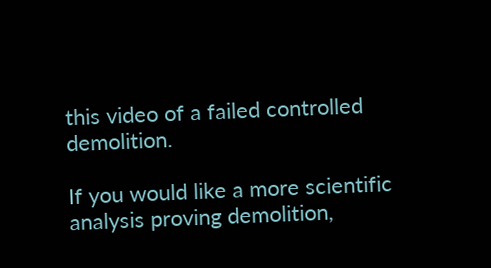this video of a failed controlled demolition.

If you would like a more scientific analysis proving demolition,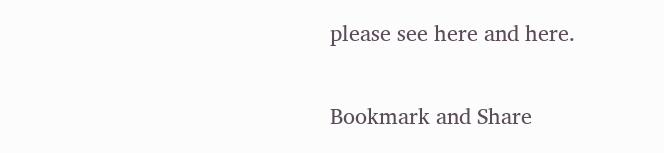please see here and here.

Bookmark and Share